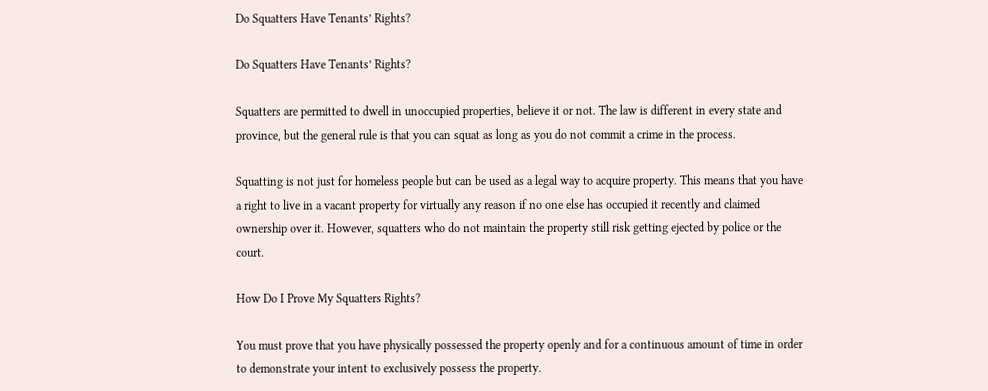Do Squatters Have Tenants’ Rights?

Do Squatters Have Tenants’ Rights?

Squatters are permitted to dwell in unoccupied properties, believe it or not. The law is different in every state and province, but the general rule is that you can squat as long as you do not commit a crime in the process.

Squatting is not just for homeless people but can be used as a legal way to acquire property. This means that you have a right to live in a vacant property for virtually any reason if no one else has occupied it recently and claimed ownership over it. However, squatters who do not maintain the property still risk getting ejected by police or the court.

How Do I Prove My Squatters Rights?

You must prove that you have physically possessed the property openly and for a continuous amount of time in order to demonstrate your intent to exclusively possess the property.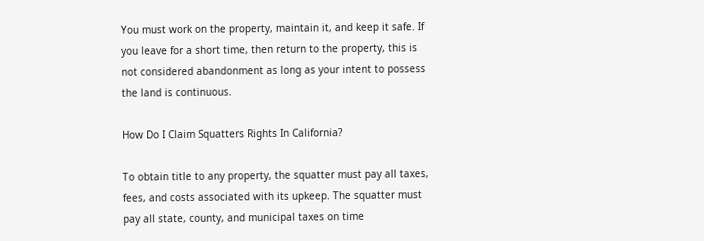You must work on the property, maintain it, and keep it safe. If you leave for a short time, then return to the property, this is not considered abandonment as long as your intent to possess the land is continuous.

How Do I Claim Squatters Rights In California?

To obtain title to any property, the squatter must pay all taxes, fees, and costs associated with its upkeep. The squatter must pay all state, county, and municipal taxes on time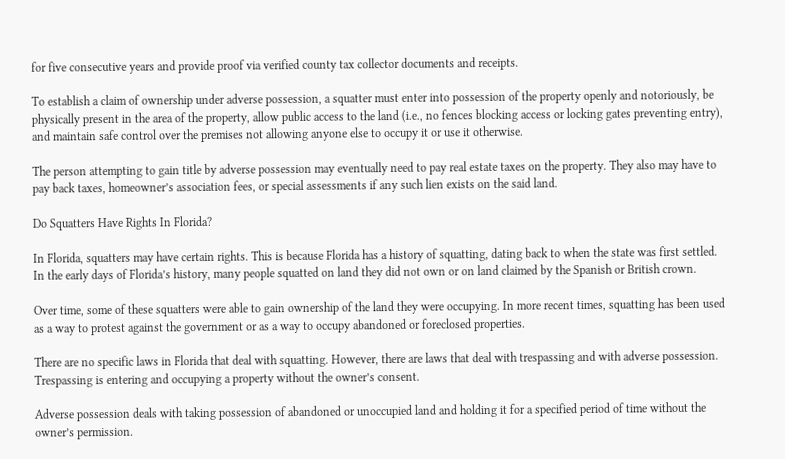for five consecutive years and provide proof via verified county tax collector documents and receipts.

To establish a claim of ownership under adverse possession, a squatter must enter into possession of the property openly and notoriously, be physically present in the area of the property, allow public access to the land (i.e., no fences blocking access or locking gates preventing entry), and maintain safe control over the premises not allowing anyone else to occupy it or use it otherwise.

The person attempting to gain title by adverse possession may eventually need to pay real estate taxes on the property. They also may have to pay back taxes, homeowner’s association fees, or special assessments if any such lien exists on the said land.

Do Squatters Have Rights In Florida?

In Florida, squatters may have certain rights. This is because Florida has a history of squatting, dating back to when the state was first settled. In the early days of Florida’s history, many people squatted on land they did not own or on land claimed by the Spanish or British crown.

Over time, some of these squatters were able to gain ownership of the land they were occupying. In more recent times, squatting has been used as a way to protest against the government or as a way to occupy abandoned or foreclosed properties.

There are no specific laws in Florida that deal with squatting. However, there are laws that deal with trespassing and with adverse possession. Trespassing is entering and occupying a property without the owner’s consent.

Adverse possession deals with taking possession of abandoned or unoccupied land and holding it for a specified period of time without the owner’s permission.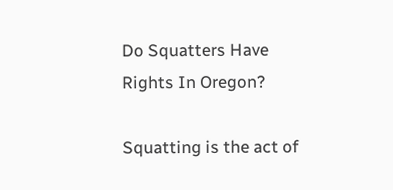Do Squatters Have Rights In Oregon?

Squatting is the act of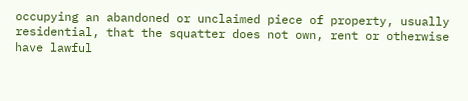occupying an abandoned or unclaimed piece of property, usually residential, that the squatter does not own, rent or otherwise have lawful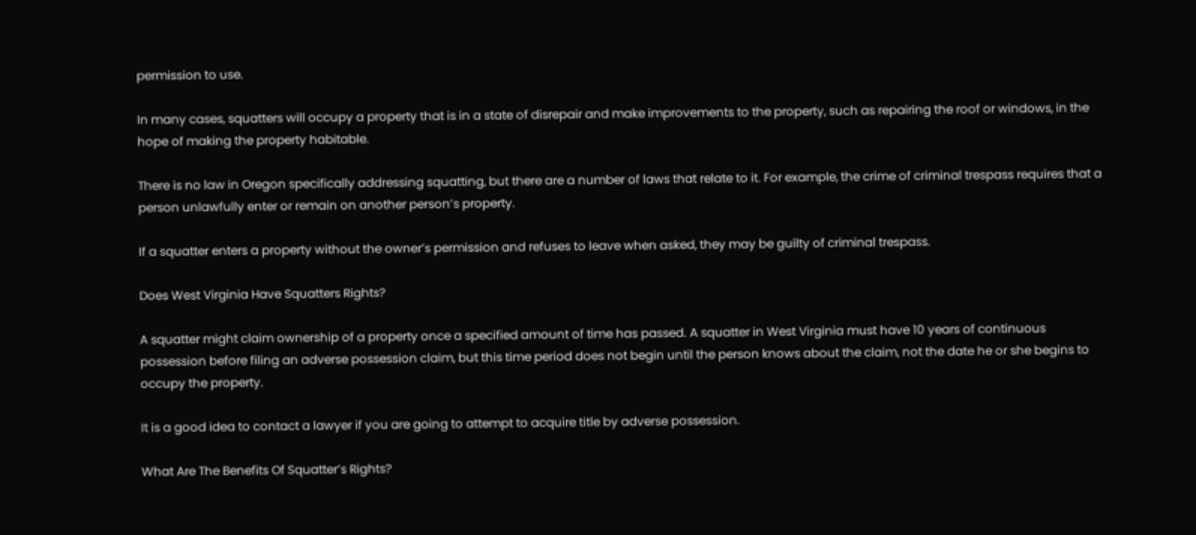permission to use.

In many cases, squatters will occupy a property that is in a state of disrepair and make improvements to the property, such as repairing the roof or windows, in the hope of making the property habitable.

There is no law in Oregon specifically addressing squatting, but there are a number of laws that relate to it. For example, the crime of criminal trespass requires that a person unlawfully enter or remain on another person’s property.

If a squatter enters a property without the owner’s permission and refuses to leave when asked, they may be guilty of criminal trespass.

Does West Virginia Have Squatters Rights?

A squatter might claim ownership of a property once a specified amount of time has passed. A squatter in West Virginia must have 10 years of continuous possession before filing an adverse possession claim, but this time period does not begin until the person knows about the claim, not the date he or she begins to occupy the property.

It is a good idea to contact a lawyer if you are going to attempt to acquire title by adverse possession.

What Are The Benefits Of Squatter’s Rights?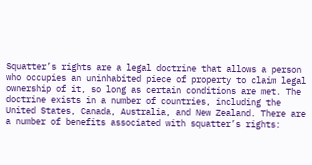Squatter’s rights are a legal doctrine that allows a person who occupies an uninhabited piece of property to claim legal ownership of it, so long as certain conditions are met. The doctrine exists in a number of countries, including the United States, Canada, Australia, and New Zealand. There are a number of benefits associated with squatter’s rights: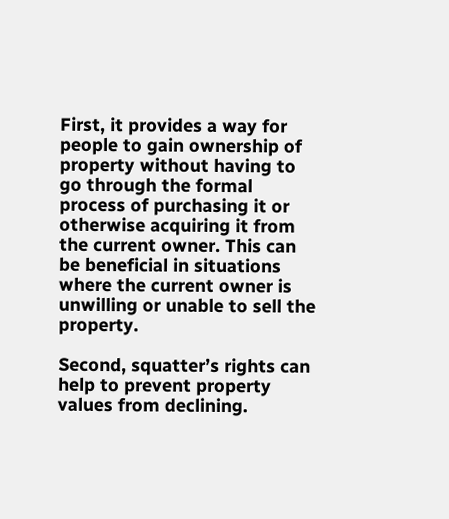First, it provides a way for people to gain ownership of property without having to go through the formal process of purchasing it or otherwise acquiring it from the current owner. This can be beneficial in situations where the current owner is unwilling or unable to sell the property.

Second, squatter’s rights can help to prevent property values from declining.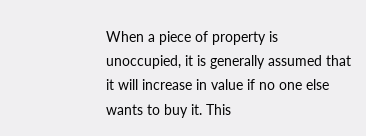When a piece of property is unoccupied, it is generally assumed that it will increase in value if no one else wants to buy it. This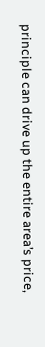principle can drive up the entire area’s price,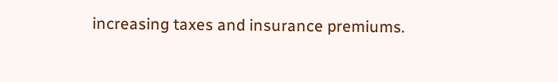increasing taxes and insurance premiums.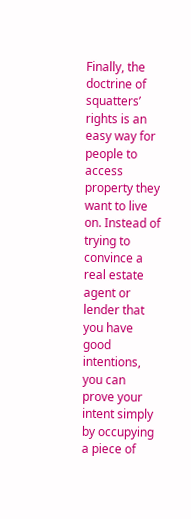Finally, the doctrine of squatters’ rights is an easy way for people to access property they want to live on. Instead of trying to convince a real estate agent or lender that you have good intentions, you can prove your intent simply by occupying a piece of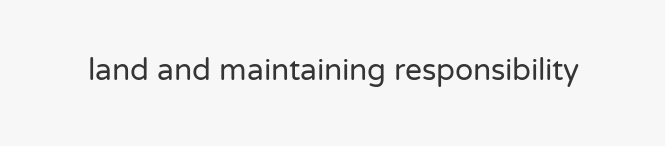land and maintaining responsibility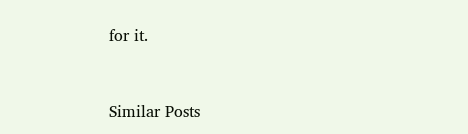for it.


Similar Posts